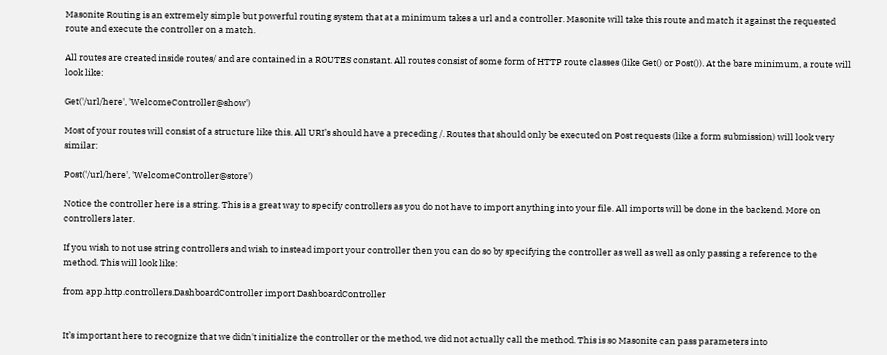Masonite Routing is an extremely simple but powerful routing system that at a minimum takes a url and a controller. Masonite will take this route and match it against the requested route and execute the controller on a match.

All routes are created inside routes/ and are contained in a ROUTES constant. All routes consist of some form of HTTP route classes (like Get() or Post()). At the bare minimum, a route will look like:

Get('/url/here', 'WelcomeController@show')

Most of your routes will consist of a structure like this. All URI’s should have a preceding /. Routes that should only be executed on Post requests (like a form submission) will look very similar:

Post('/url/here', 'WelcomeController@store')

Notice the controller here is a string. This is a great way to specify controllers as you do not have to import anything into your file. All imports will be done in the backend. More on controllers later.

If you wish to not use string controllers and wish to instead import your controller then you can do so by specifying the controller as well as well as only passing a reference to the method. This will look like:

from app.http.controllers.DashboardController import DashboardController


It’s important here to recognize that we didn't initialize the controller or the method, we did not actually call the method. This is so Masonite can pass parameters into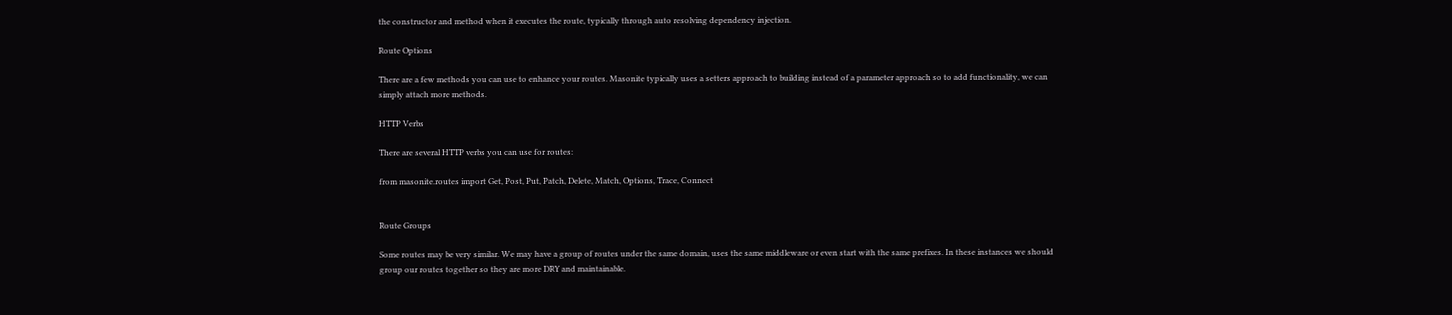the constructor and method when it executes the route, typically through auto resolving dependency injection.

Route Options

There are a few methods you can use to enhance your routes. Masonite typically uses a setters approach to building instead of a parameter approach so to add functionality, we can simply attach more methods.

HTTP Verbs

There are several HTTP verbs you can use for routes:

from masonite.routes import Get, Post, Put, Patch, Delete, Match, Options, Trace, Connect


Route Groups

Some routes may be very similar. We may have a group of routes under the same domain, uses the same middleware or even start with the same prefixes. In these instances we should group our routes together so they are more DRY and maintainable.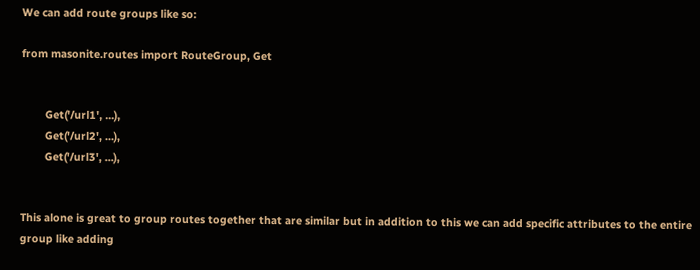We can add route groups like so:

from masonite.routes import RouteGroup, Get


        Get('/url1', ...),
        Get('/url2', ...),
        Get('/url3', ...),


This alone is great to group routes together that are similar but in addition to this we can add specific attributes to the entire group like adding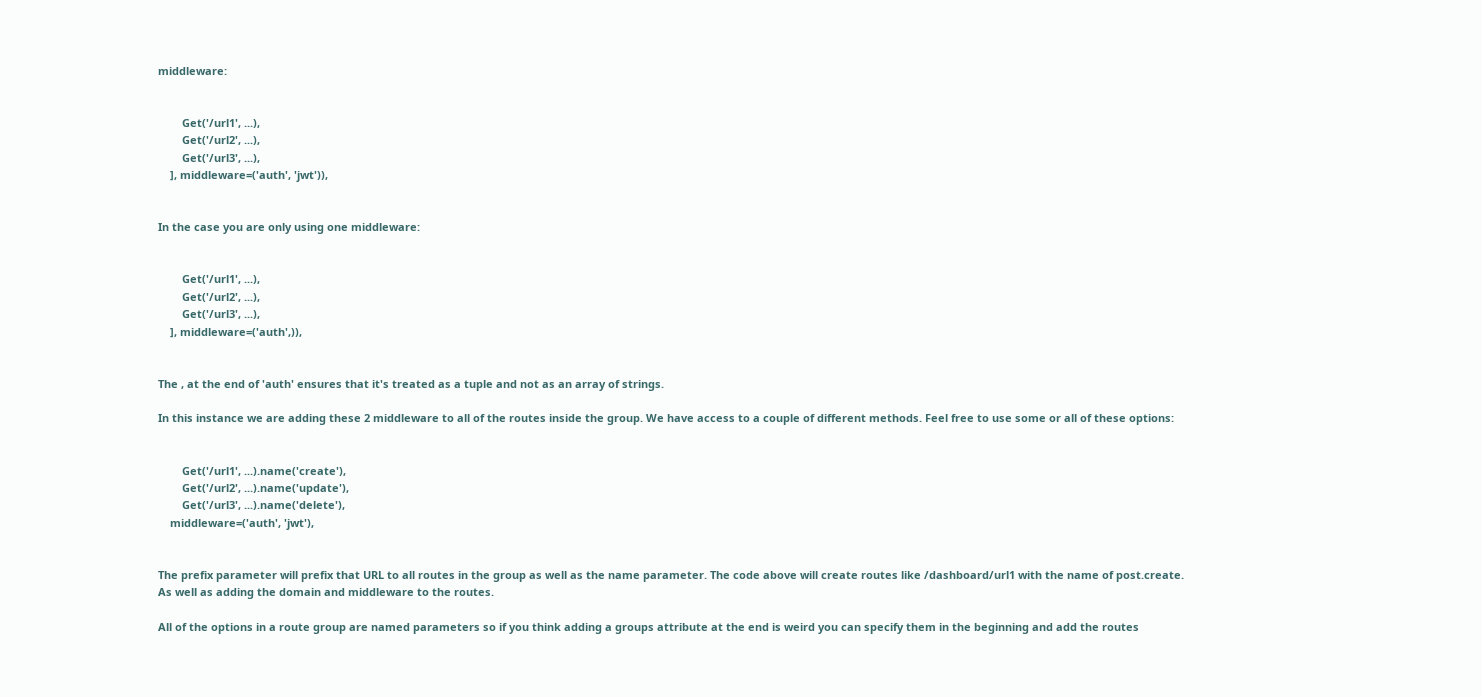middleware:


        Get('/url1', ...),
        Get('/url2', ...),
        Get('/url3', ...),
    ], middleware=('auth', 'jwt')),


In the case you are only using one middleware:


        Get('/url1', ...),
        Get('/url2', ...),
        Get('/url3', ...),
    ], middleware=('auth',)),


The , at the end of 'auth' ensures that it's treated as a tuple and not as an array of strings.

In this instance we are adding these 2 middleware to all of the routes inside the group. We have access to a couple of different methods. Feel free to use some or all of these options:


        Get('/url1', ...).name('create'),
        Get('/url2', ...).name('update'),
        Get('/url3', ...).name('delete'),
    middleware=('auth', 'jwt'),


The prefix parameter will prefix that URL to all routes in the group as well as the name parameter. The code above will create routes like /dashboard/url1 with the name of post.create. As well as adding the domain and middleware to the routes.

All of the options in a route group are named parameters so if you think adding a groups attribute at the end is weird you can specify them in the beginning and add the routes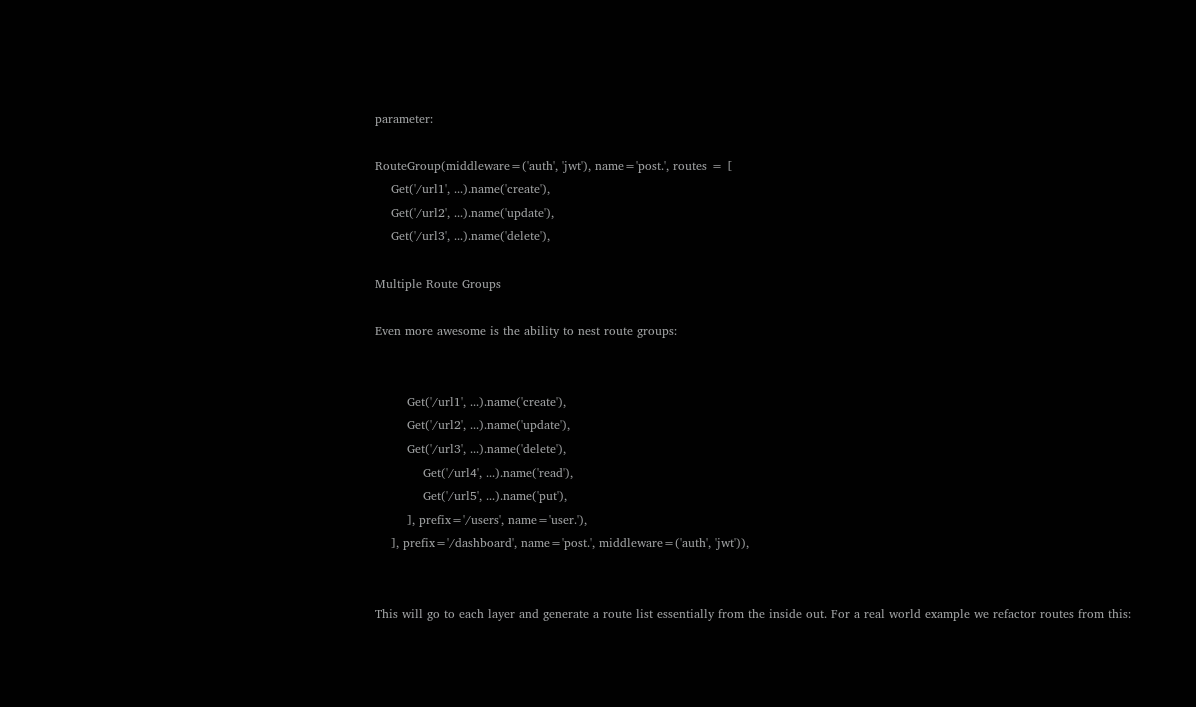parameter:

RouteGroup(middleware=('auth', 'jwt'), name='post.', routes = [
    Get('/url1', ...).name('create'),
    Get('/url2', ...).name('update'),
    Get('/url3', ...).name('delete'),

Multiple Route Groups

Even more awesome is the ability to nest route groups:


        Get('/url1', ...).name('create'),
        Get('/url2', ...).name('update'),
        Get('/url3', ...).name('delete'),
            Get('/url4', ...).name('read'),
            Get('/url5', ...).name('put'),
        ], prefix='/users', name='user.'),
    ], prefix='/dashboard', name='post.', middleware=('auth', 'jwt')),


This will go to each layer and generate a route list essentially from the inside out. For a real world example we refactor routes from this: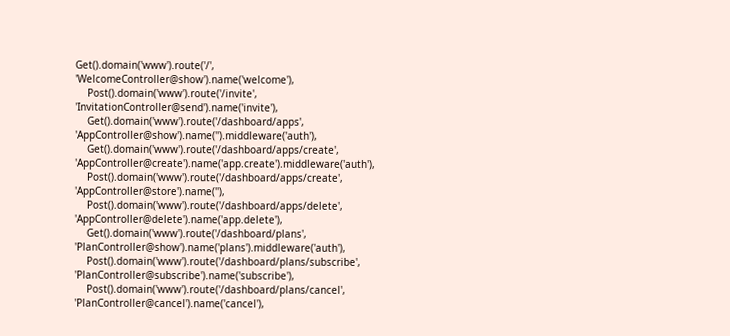Get().domain('www').route('/', 'WelcomeController@show').name('welcome'),
    Post().domain('www').route('/invite', 'InvitationController@send').name('invite'),
    Get().domain('www').route('/dashboard/apps', 'AppController@show').name('').middleware('auth'),
    Get().domain('www').route('/dashboard/apps/create', 'AppController@create').name('app.create').middleware('auth'),
    Post().domain('www').route('/dashboard/apps/create', 'AppController@store').name(''),
    Post().domain('www').route('/dashboard/apps/delete', 'AppController@delete').name('app.delete'),
    Get().domain('www').route('/dashboard/plans', 'PlanController@show').name('plans').middleware('auth'),
    Post().domain('www').route('/dashboard/plans/subscribe', 'PlanController@subscribe').name('subscribe'),
    Post().domain('www').route('/dashboard/plans/cancel', 'PlanController@cancel').name('cancel'),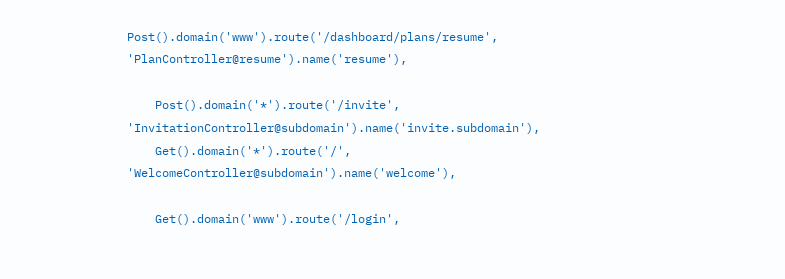Post().domain('www').route('/dashboard/plans/resume', 'PlanController@resume').name('resume'),

    Post().domain('*').route('/invite', 'InvitationController@subdomain').name('invite.subdomain'),
    Get().domain('*').route('/', 'WelcomeController@subdomain').name('welcome'),

    Get().domain('www').route('/login',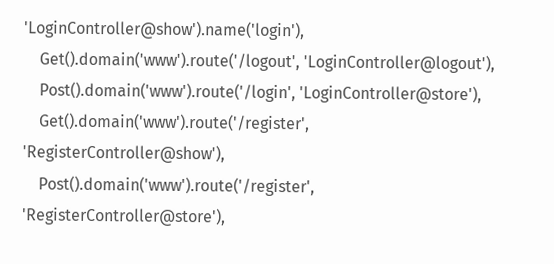'LoginController@show').name('login'),
    Get().domain('www').route('/logout', 'LoginController@logout'),
    Post().domain('www').route('/login', 'LoginController@store'),
    Get().domain('www').route('/register', 'RegisterController@show'),
    Post().domain('www').route('/register', 'RegisterController@store'),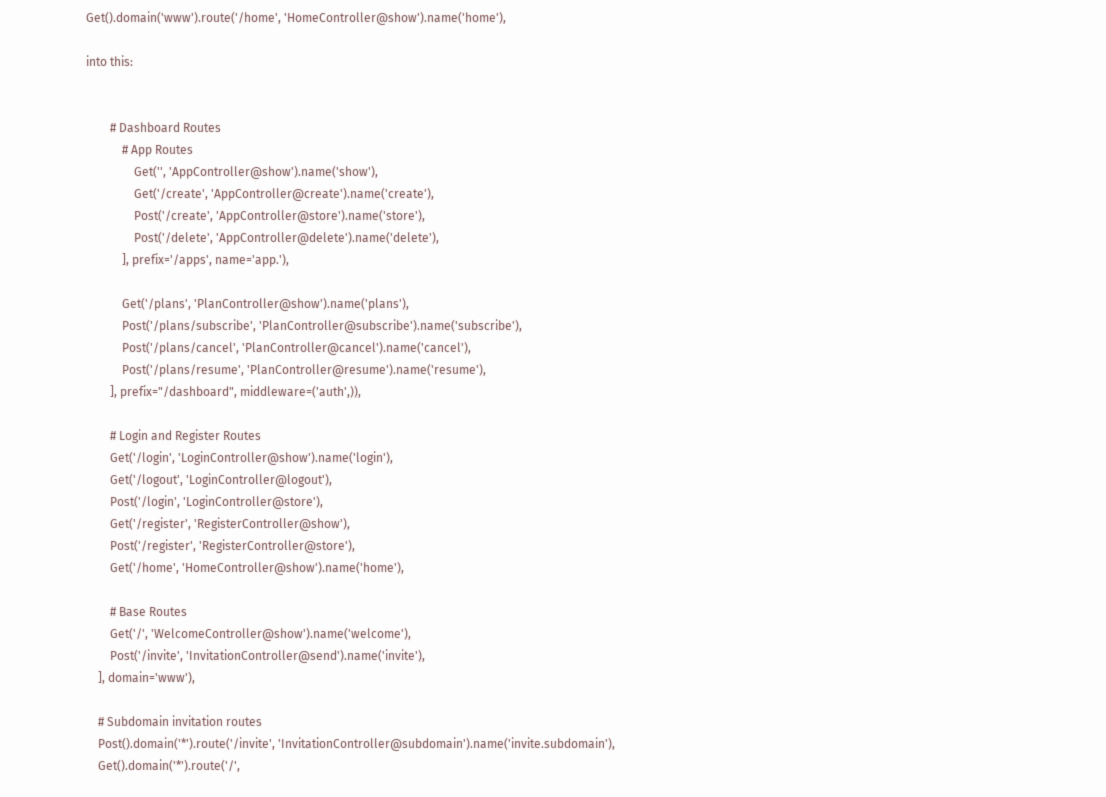Get().domain('www').route('/home', 'HomeController@show').name('home'),

into this:


        # Dashboard Routes
            # App Routes
                Get('', 'AppController@show').name('show'),
                Get('/create', 'AppController@create').name('create'),
                Post('/create', 'AppController@store').name('store'),
                Post('/delete', 'AppController@delete').name('delete'),
            ], prefix='/apps', name='app.'),

            Get('/plans', 'PlanController@show').name('plans'),
            Post('/plans/subscribe', 'PlanController@subscribe').name('subscribe'),
            Post('/plans/cancel', 'PlanController@cancel').name('cancel'),
            Post('/plans/resume', 'PlanController@resume').name('resume'),
        ], prefix="/dashboard", middleware=('auth',)),

        # Login and Register Routes
        Get('/login', 'LoginController@show').name('login'),
        Get('/logout', 'LoginController@logout'),
        Post('/login', 'LoginController@store'),
        Get('/register', 'RegisterController@show'),
        Post('/register', 'RegisterController@store'),
        Get('/home', 'HomeController@show').name('home'),

        # Base Routes
        Get('/', 'WelcomeController@show').name('welcome'),
        Post('/invite', 'InvitationController@send').name('invite'),
    ], domain='www'),

    # Subdomain invitation routes
    Post().domain('*').route('/invite', 'InvitationController@subdomain').name('invite.subdomain'),
    Get().domain('*').route('/',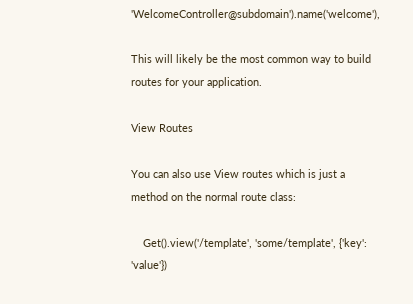'WelcomeController@subdomain').name('welcome'),

This will likely be the most common way to build routes for your application.

View Routes

You can also use View routes which is just a method on the normal route class:

    Get().view('/template', 'some/template', {'key': 'value'})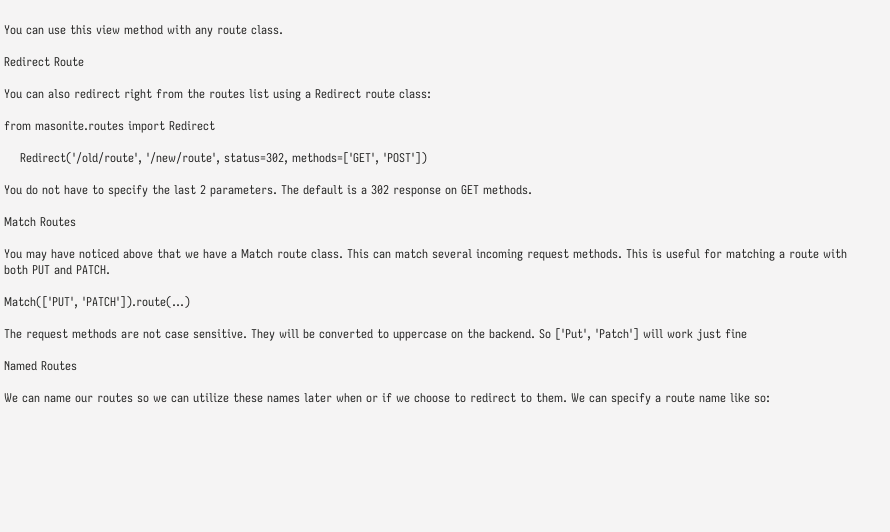You can use this view method with any route class.

Redirect Route

You can also redirect right from the routes list using a Redirect route class:

from masonite.routes import Redirect

    Redirect('/old/route', '/new/route', status=302, methods=['GET', 'POST'])

You do not have to specify the last 2 parameters. The default is a 302 response on GET methods.

Match Routes

You may have noticed above that we have a Match route class. This can match several incoming request methods. This is useful for matching a route with both PUT and PATCH.

Match(['PUT', 'PATCH']).route(...)

The request methods are not case sensitive. They will be converted to uppercase on the backend. So ['Put', 'Patch'] will work just fine

Named Routes

We can name our routes so we can utilize these names later when or if we choose to redirect to them. We can specify a route name like so: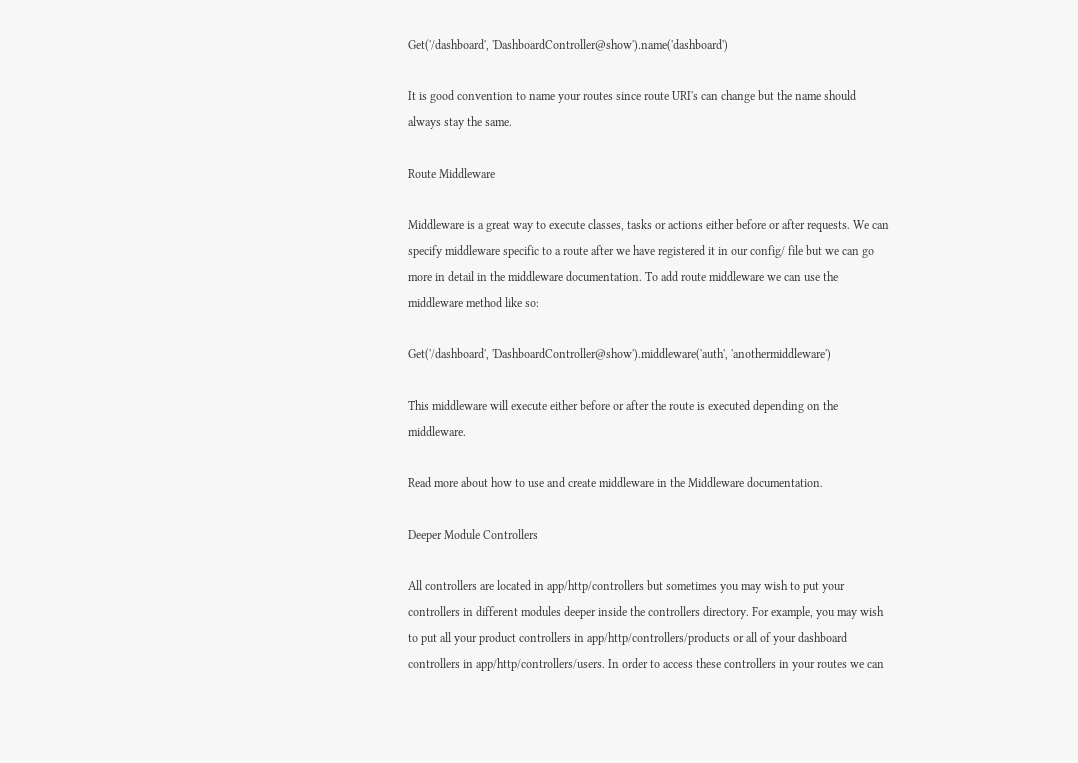Get('/dashboard', 'DashboardController@show').name('dashboard')

It is good convention to name your routes since route URI's can change but the name should always stay the same.

Route Middleware

Middleware is a great way to execute classes, tasks or actions either before or after requests. We can specify middleware specific to a route after we have registered it in our config/ file but we can go more in detail in the middleware documentation. To add route middleware we can use the middleware method like so:

Get('/dashboard', 'DashboardController@show').middleware('auth', 'anothermiddleware')

This middleware will execute either before or after the route is executed depending on the middleware.

Read more about how to use and create middleware in the Middleware documentation.

Deeper Module Controllers

All controllers are located in app/http/controllers but sometimes you may wish to put your controllers in different modules deeper inside the controllers directory. For example, you may wish to put all your product controllers in app/http/controllers/products or all of your dashboard controllers in app/http/controllers/users. In order to access these controllers in your routes we can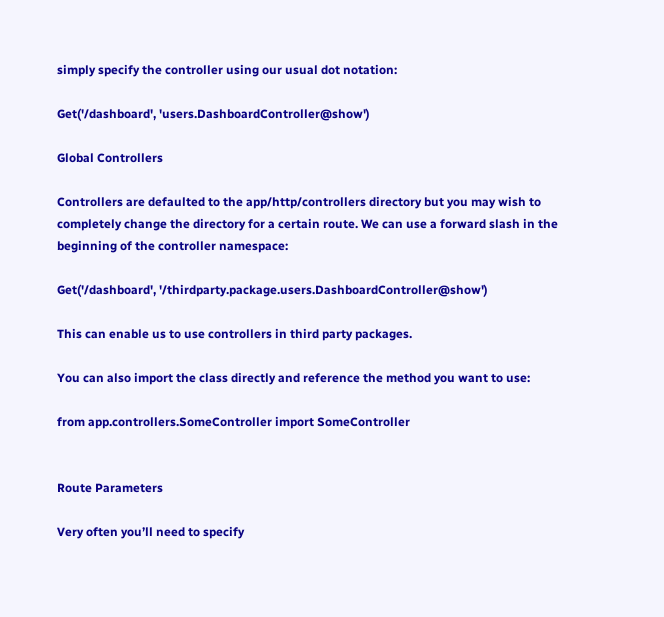simply specify the controller using our usual dot notation:

Get('/dashboard', 'users.DashboardController@show')

Global Controllers

Controllers are defaulted to the app/http/controllers directory but you may wish to completely change the directory for a certain route. We can use a forward slash in the beginning of the controller namespace:

Get('/dashboard', '/thirdparty.package.users.DashboardController@show')

This can enable us to use controllers in third party packages.

You can also import the class directly and reference the method you want to use:

from app.controllers.SomeController import SomeController


Route Parameters

Very often you’ll need to specify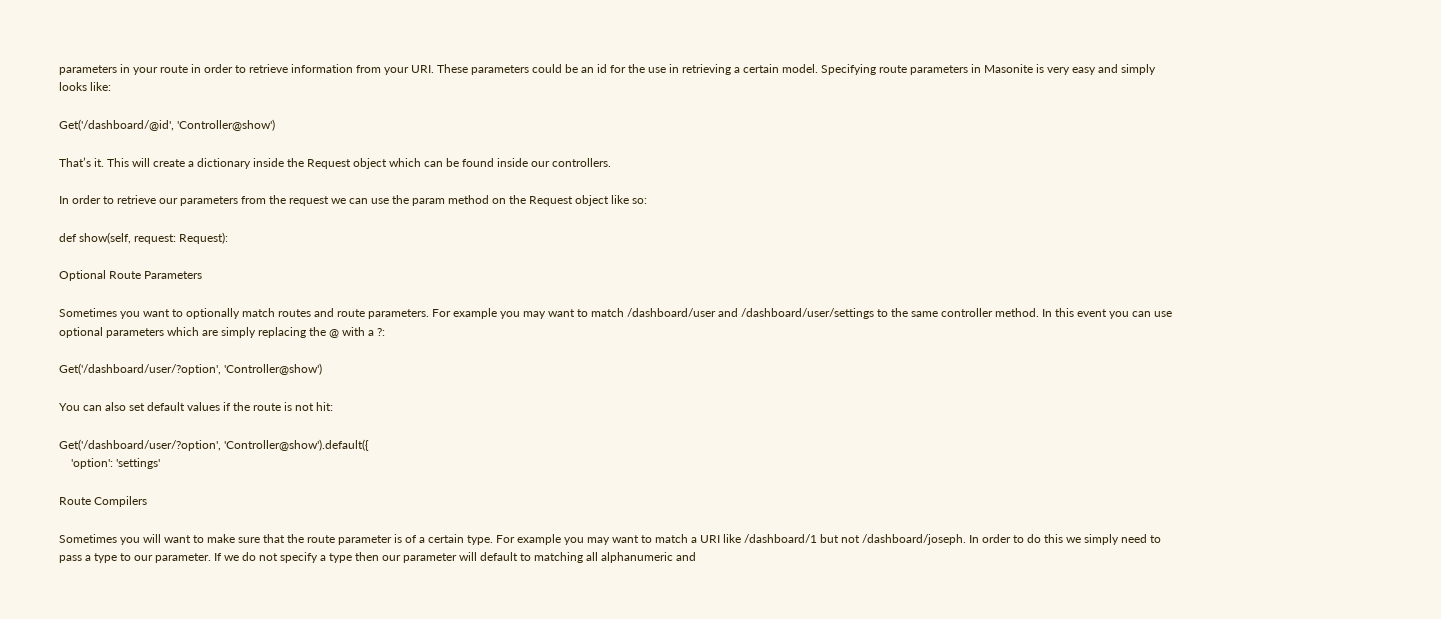parameters in your route in order to retrieve information from your URI. These parameters could be an id for the use in retrieving a certain model. Specifying route parameters in Masonite is very easy and simply looks like:

Get('/dashboard/@id', 'Controller@show')

That’s it. This will create a dictionary inside the Request object which can be found inside our controllers.

In order to retrieve our parameters from the request we can use the param method on the Request object like so:

def show(self, request: Request):

Optional Route Parameters

Sometimes you want to optionally match routes and route parameters. For example you may want to match /dashboard/user and /dashboard/user/settings to the same controller method. In this event you can use optional parameters which are simply replacing the @ with a ?:

Get('/dashboard/user/?option', 'Controller@show')

You can also set default values if the route is not hit:

Get('/dashboard/user/?option', 'Controller@show').default({
    'option': 'settings'

Route Compilers

Sometimes you will want to make sure that the route parameter is of a certain type. For example you may want to match a URI like /dashboard/1 but not /dashboard/joseph. In order to do this we simply need to pass a type to our parameter. If we do not specify a type then our parameter will default to matching all alphanumeric and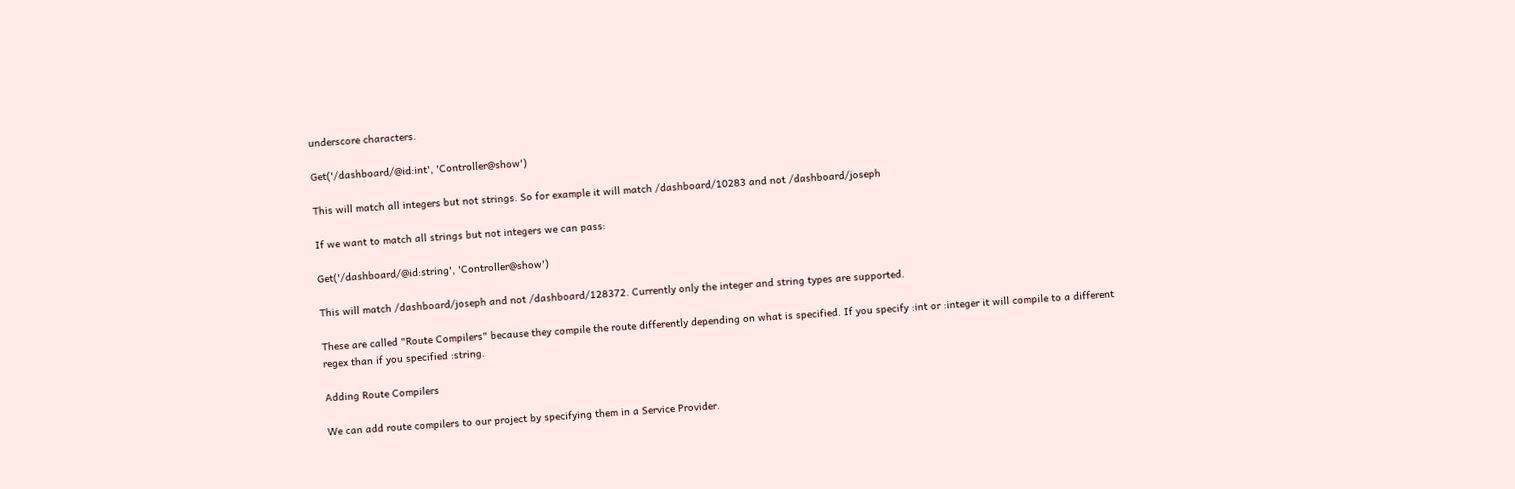underscore characters.

Get('/dashboard/@id:int', 'Controller@show')

This will match all integers but not strings. So for example it will match /dashboard/10283 and not /dashboard/joseph

If we want to match all strings but not integers we can pass:

Get('/dashboard/@id:string', 'Controller@show')

This will match /dashboard/joseph and not /dashboard/128372. Currently only the integer and string types are supported.

These are called "Route Compilers" because they compile the route differently depending on what is specified. If you specify :int or :integer it will compile to a different regex than if you specified :string.

Adding Route Compilers

We can add route compilers to our project by specifying them in a Service Provider.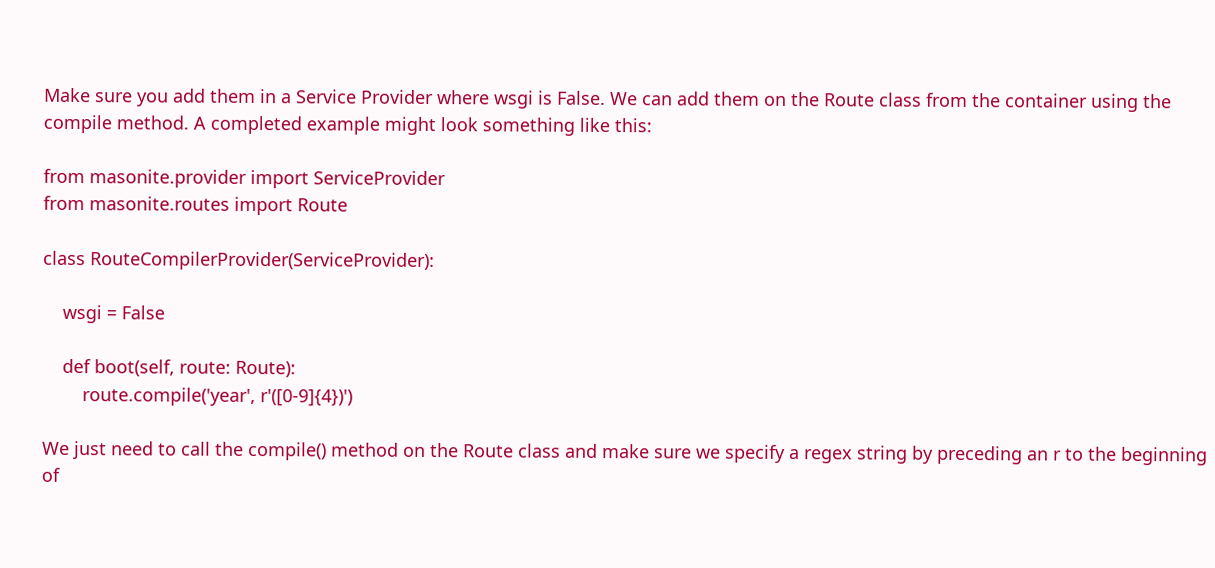Make sure you add them in a Service Provider where wsgi is False. We can add them on the Route class from the container using the compile method. A completed example might look something like this:

from masonite.provider import ServiceProvider
from masonite.routes import Route

class RouteCompilerProvider(ServiceProvider):

    wsgi = False

    def boot(self, route: Route):
        route.compile('year', r'([0-9]{4})')

We just need to call the compile() method on the Route class and make sure we specify a regex string by preceding an r to the beginning of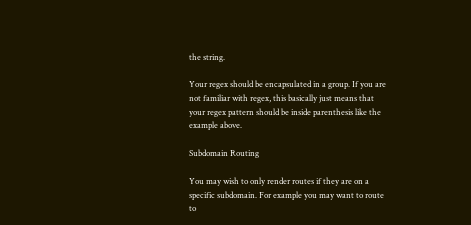the string.

Your regex should be encapsulated in a group. If you are not familiar with regex, this basically just means that your regex pattern should be inside parenthesis like the example above.

Subdomain Routing

You may wish to only render routes if they are on a specific subdomain. For example you may want to route to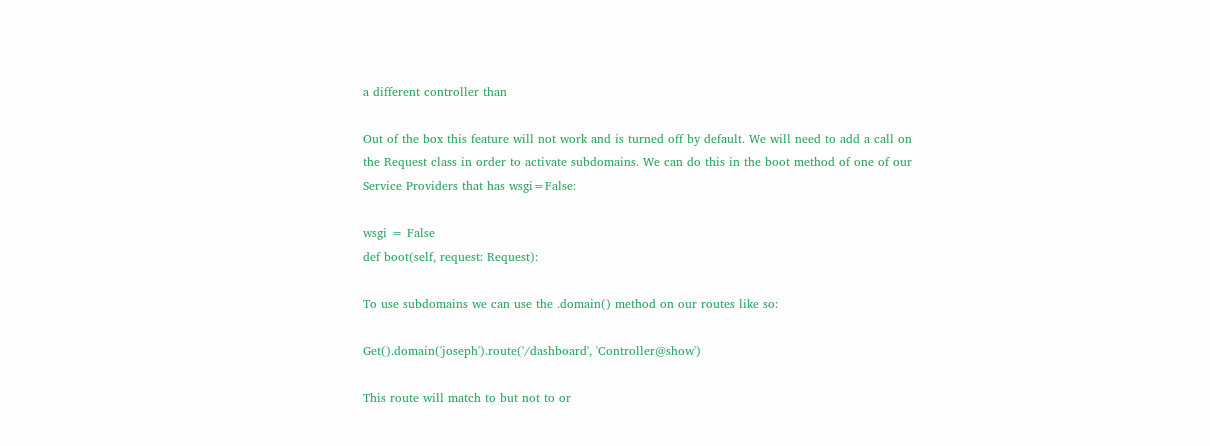a different controller than

Out of the box this feature will not work and is turned off by default. We will need to add a call on the Request class in order to activate subdomains. We can do this in the boot method of one of our Service Providers that has wsgi=False:

wsgi = False
def boot(self, request: Request):

To use subdomains we can use the .domain() method on our routes like so:

Get().domain('joseph').route('/dashboard', 'Controller@show')

This route will match to but not to or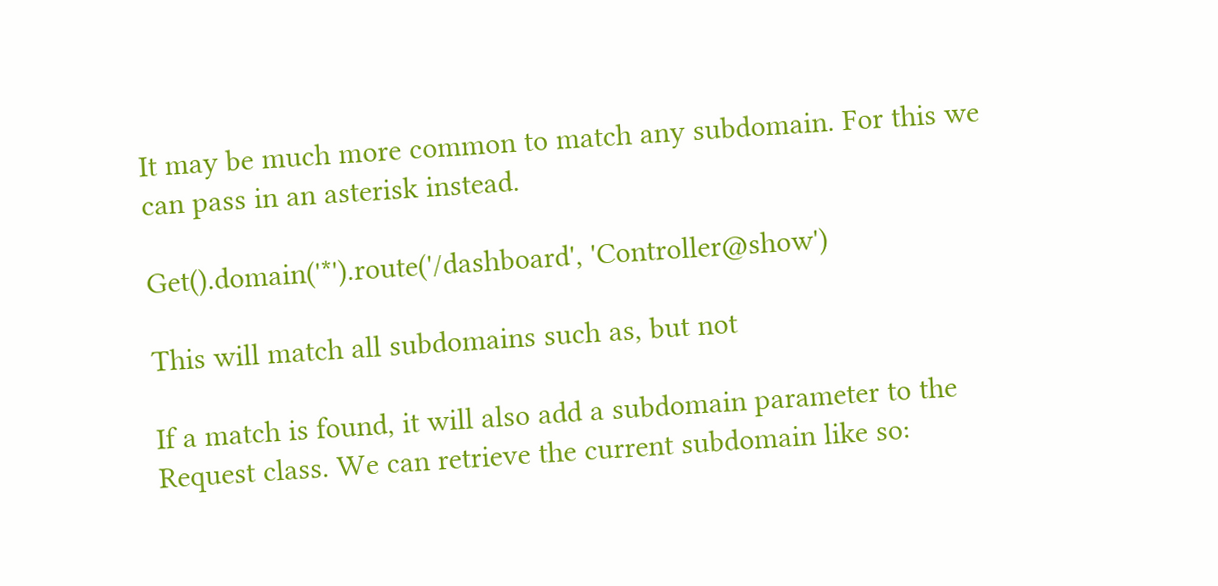It may be much more common to match any subdomain. For this we can pass in an asterisk instead.

Get().domain('*').route('/dashboard', 'Controller@show')

This will match all subdomains such as, but not

If a match is found, it will also add a subdomain parameter to the Request class. We can retrieve the current subdomain like so: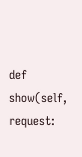def show(self, request: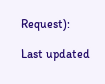Request):

Last updated